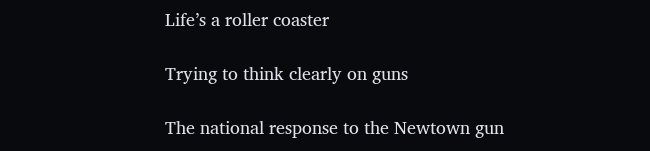Life’s a roller coaster

Trying to think clearly on guns

The national response to the Newtown gun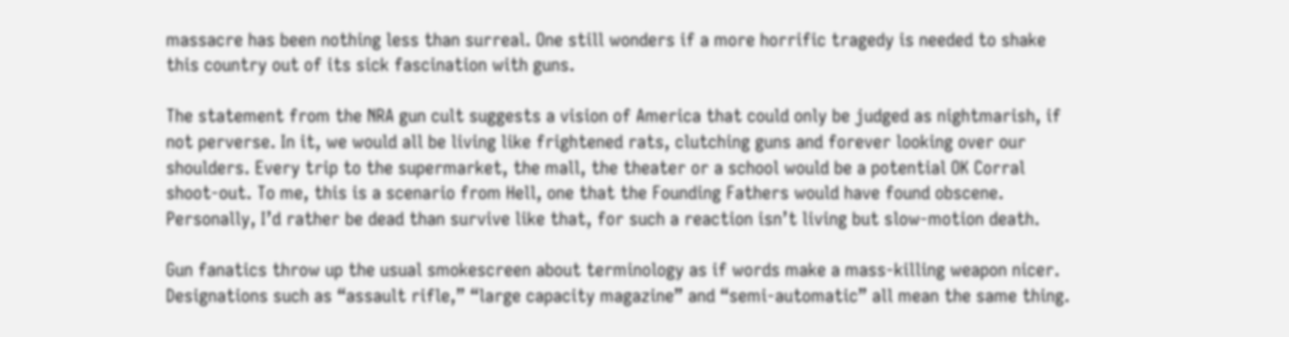massacre has been nothing less than surreal. One still wonders if a more horrific tragedy is needed to shake this country out of its sick fascination with guns.

The statement from the NRA gun cult suggests a vision of America that could only be judged as nightmarish, if not perverse. In it, we would all be living like frightened rats, clutching guns and forever looking over our shoulders. Every trip to the supermarket, the mall, the theater or a school would be a potential OK Corral shoot-out. To me, this is a scenario from Hell, one that the Founding Fathers would have found obscene. Personally, I’d rather be dead than survive like that, for such a reaction isn’t living but slow-motion death.

Gun fanatics throw up the usual smokescreen about terminology as if words make a mass-killing weapon nicer. Designations such as “assault rifle,” “large capacity magazine” and “semi-automatic” all mean the same thing.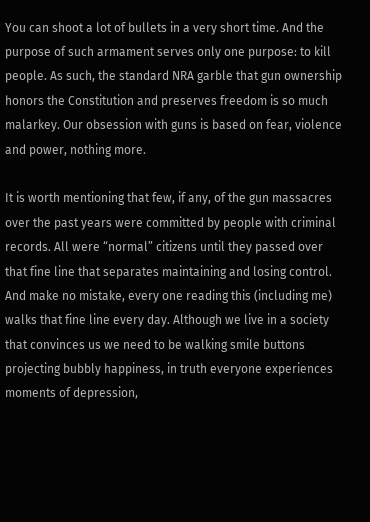You can shoot a lot of bullets in a very short time. And the purpose of such armament serves only one purpose: to kill people. As such, the standard NRA garble that gun ownership honors the Constitution and preserves freedom is so much malarkey. Our obsession with guns is based on fear, violence and power, nothing more.

It is worth mentioning that few, if any, of the gun massacres over the past years were committed by people with criminal records. All were “normal” citizens until they passed over that fine line that separates maintaining and losing control. And make no mistake, every one reading this (including me) walks that fine line every day. Although we live in a society that convinces us we need to be walking smile buttons projecting bubbly happiness, in truth everyone experiences moments of depression,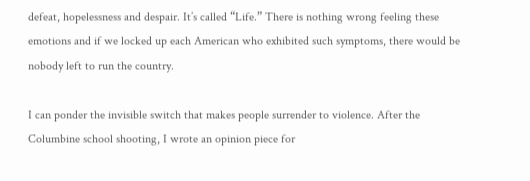defeat, hopelessness and despair. It’s called “Life.” There is nothing wrong feeling these emotions and if we locked up each American who exhibited such symptoms, there would be nobody left to run the country.

I can ponder the invisible switch that makes people surrender to violence. After the Columbine school shooting, I wrote an opinion piece for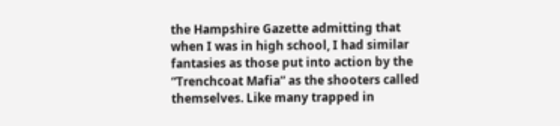the Hampshire Gazette admitting that when I was in high school, I had similar fantasies as those put into action by the “Trenchcoat Mafia” as the shooters called themselves. Like many trapped in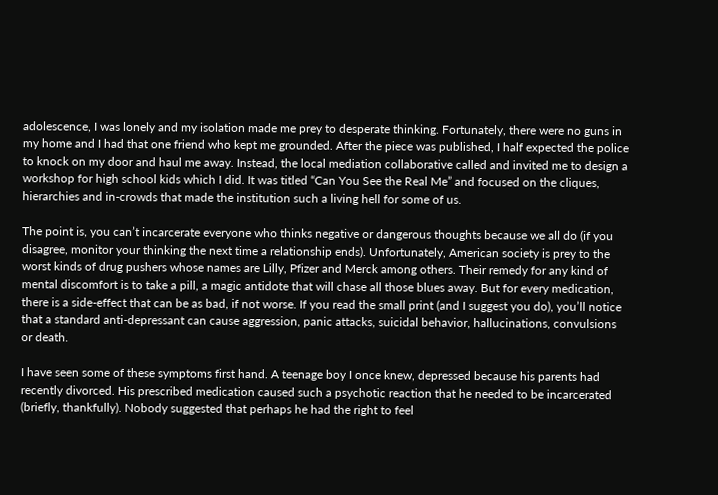adolescence, I was lonely and my isolation made me prey to desperate thinking. Fortunately, there were no guns in my home and I had that one friend who kept me grounded. After the piece was published, I half expected the police to knock on my door and haul me away. Instead, the local mediation collaborative called and invited me to design a workshop for high school kids which I did. It was titled “Can You See the Real Me” and focused on the cliques, hierarchies and in-crowds that made the institution such a living hell for some of us.

The point is, you can’t incarcerate everyone who thinks negative or dangerous thoughts because we all do (if you disagree, monitor your thinking the next time a relationship ends). Unfortunately, American society is prey to the worst kinds of drug pushers whose names are Lilly, Pfizer and Merck among others. Their remedy for any kind of mental discomfort is to take a pill, a magic antidote that will chase all those blues away. But for every medication, there is a side-effect that can be as bad, if not worse. If you read the small print (and I suggest you do), you’ll notice that a standard anti-depressant can cause aggression, panic attacks, suicidal behavior, hallucinations, convulsions or death.

I have seen some of these symptoms first hand. A teenage boy I once knew, depressed because his parents had recently divorced. His prescribed medication caused such a psychotic reaction that he needed to be incarcerated (briefly, thankfully). Nobody suggested that perhaps he had the right to feel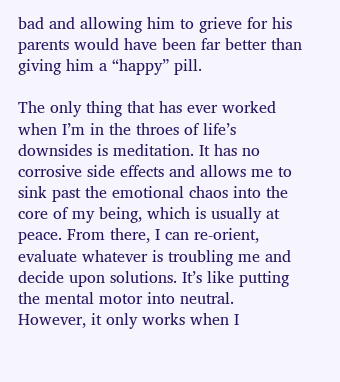bad and allowing him to grieve for his parents would have been far better than giving him a “happy” pill.

The only thing that has ever worked when I’m in the throes of life’s downsides is meditation. It has no corrosive side effects and allows me to sink past the emotional chaos into the core of my being, which is usually at peace. From there, I can re-orient, evaluate whatever is troubling me and decide upon solutions. It’s like putting the mental motor into neutral. However, it only works when I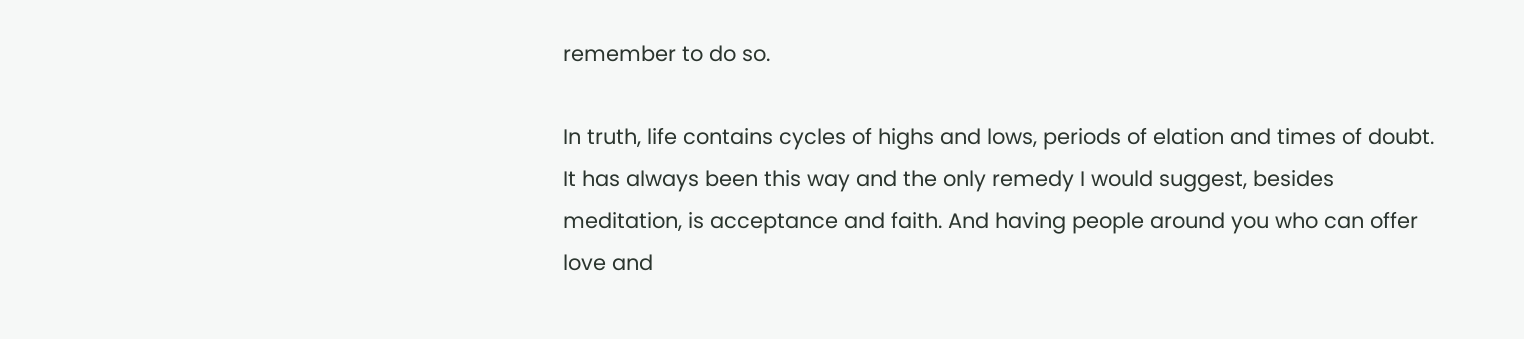remember to do so.

In truth, life contains cycles of highs and lows, periods of elation and times of doubt. It has always been this way and the only remedy I would suggest, besides meditation, is acceptance and faith. And having people around you who can offer love and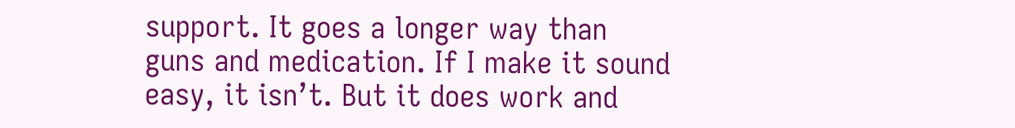support. It goes a longer way than guns and medication. If I make it sound easy, it isn’t. But it does work and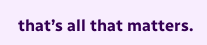that’s all that matters.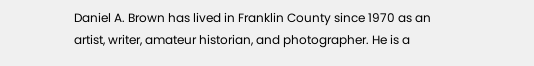Daniel A. Brown has lived in Franklin County since 1970 as an artist, writer, amateur historian, and photographer. He is a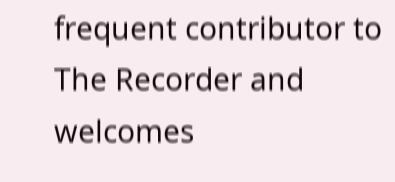frequent contributor to The Recorder and welcomes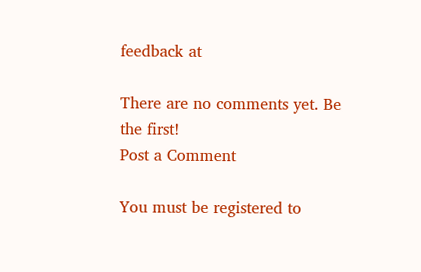feedback at

There are no comments yet. Be the first!
Post a Comment

You must be registered to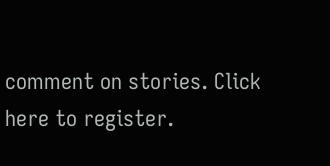comment on stories. Click here to register.